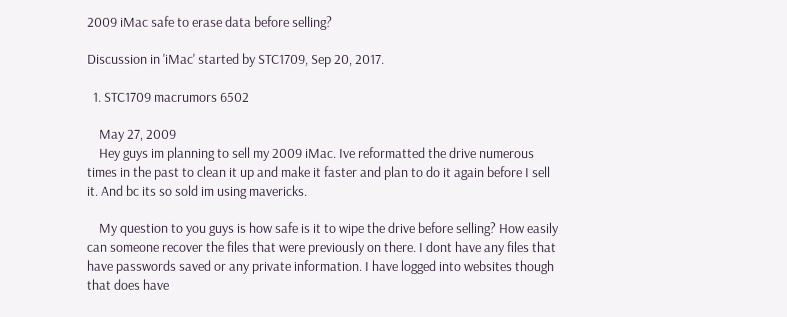2009 iMac safe to erase data before selling?

Discussion in 'iMac' started by STC1709, Sep 20, 2017.

  1. STC1709 macrumors 6502

    May 27, 2009
    Hey guys im planning to sell my 2009 iMac. Ive reformatted the drive numerous times in the past to clean it up and make it faster and plan to do it again before I sell it. And bc its so sold im using mavericks.

    My question to you guys is how safe is it to wipe the drive before selling? How easily can someone recover the files that were previously on there. I dont have any files that have passwords saved or any private information. I have logged into websites though that does have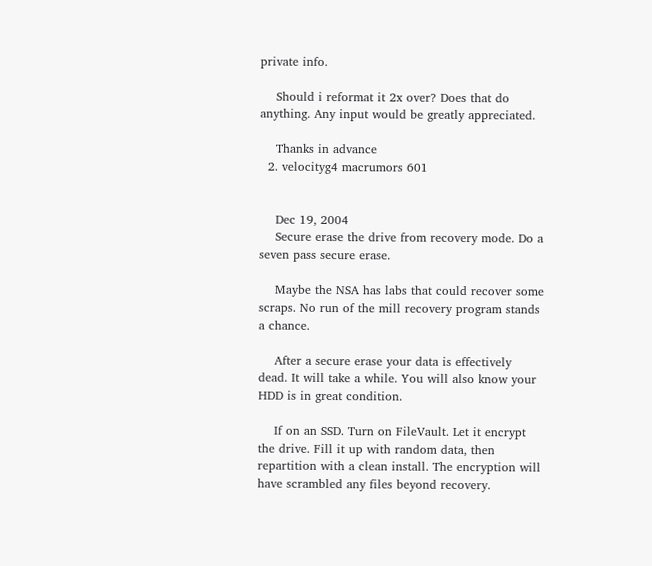private info.

    Should i reformat it 2x over? Does that do anything. Any input would be greatly appreciated.

    Thanks in advance
  2. velocityg4 macrumors 601


    Dec 19, 2004
    Secure erase the drive from recovery mode. Do a seven pass secure erase.

    Maybe the NSA has labs that could recover some scraps. No run of the mill recovery program stands a chance.

    After a secure erase your data is effectively dead. It will take a while. You will also know your HDD is in great condition.

    If on an SSD. Turn on FileVault. Let it encrypt the drive. Fill it up with random data, then repartition with a clean install. The encryption will have scrambled any files beyond recovery.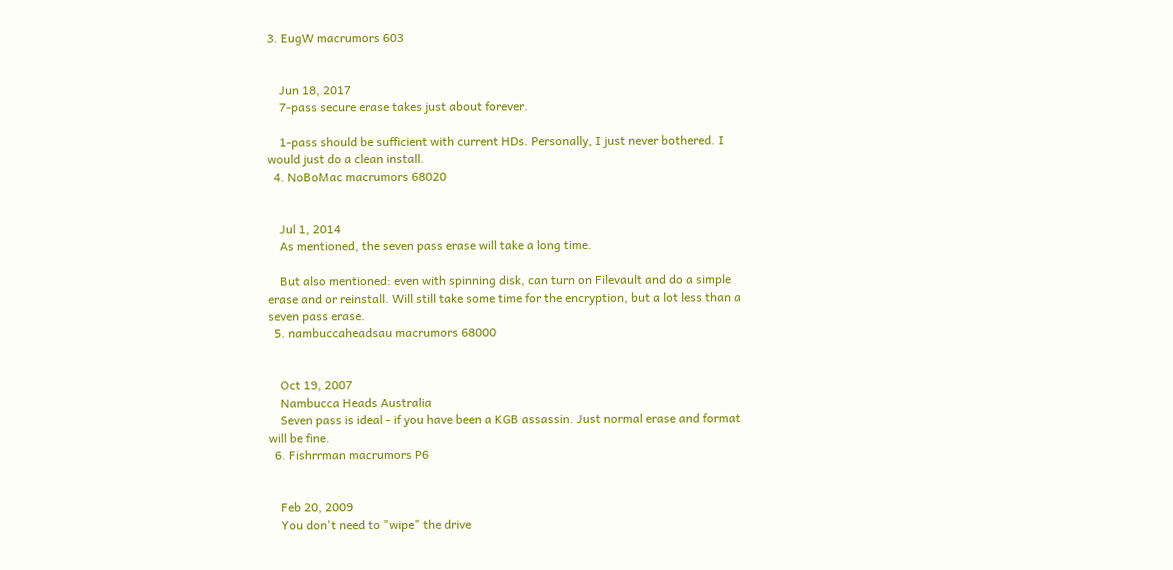3. EugW macrumors 603


    Jun 18, 2017
    7-pass secure erase takes just about forever.

    1-pass should be sufficient with current HDs. Personally, I just never bothered. I would just do a clean install.
  4. NoBoMac macrumors 68020


    Jul 1, 2014
    As mentioned, the seven pass erase will take a long time.

    But also mentioned: even with spinning disk, can turn on Filevault and do a simple erase and or reinstall. Will still take some time for the encryption, but a lot less than a seven pass erase.
  5. nambuccaheadsau macrumors 68000


    Oct 19, 2007
    Nambucca Heads Australia
    Seven pass is ideal - if you have been a KGB assassin. Just normal erase and format will be fine.
  6. Fishrrman macrumors P6


    Feb 20, 2009
    You don't need to "wipe" the drive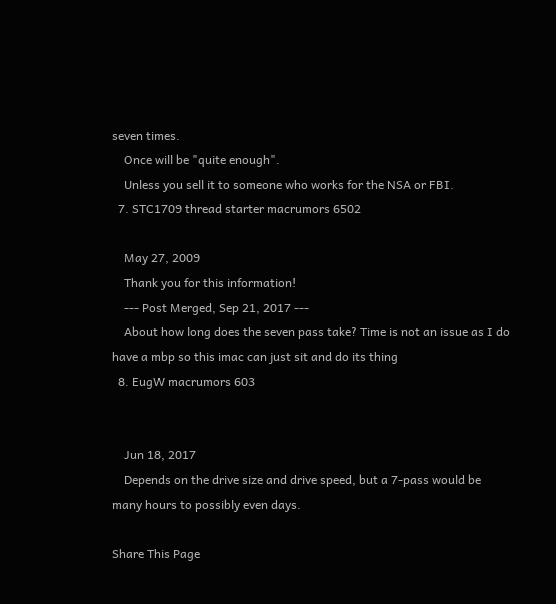seven times.
    Once will be "quite enough".
    Unless you sell it to someone who works for the NSA or FBI.
  7. STC1709 thread starter macrumors 6502

    May 27, 2009
    Thank you for this information!
    --- Post Merged, Sep 21, 2017 ---
    About how long does the seven pass take? Time is not an issue as I do have a mbp so this imac can just sit and do its thing
  8. EugW macrumors 603


    Jun 18, 2017
    Depends on the drive size and drive speed, but a 7-pass would be many hours to possibly even days.

Share This Page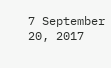7 September 20, 2017